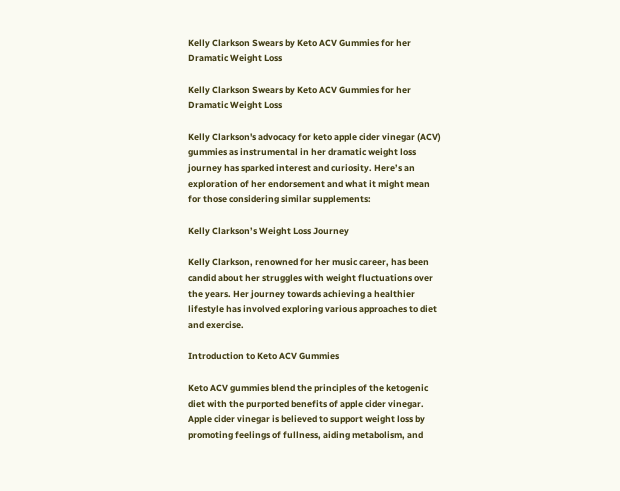Kelly Clarkson Swears by Keto ACV Gummies for her Dramatic Weight Loss

Kelly Clarkson Swears by Keto ACV Gummies for her Dramatic Weight Loss

Kelly Clarkson's advocacy for keto apple cider vinegar (ACV) gummies as instrumental in her dramatic weight loss journey has sparked interest and curiosity. Here’s an exploration of her endorsement and what it might mean for those considering similar supplements:

Kelly Clarkson’s Weight Loss Journey

Kelly Clarkson, renowned for her music career, has been candid about her struggles with weight fluctuations over the years. Her journey towards achieving a healthier lifestyle has involved exploring various approaches to diet and exercise.

Introduction to Keto ACV Gummies

Keto ACV gummies blend the principles of the ketogenic diet with the purported benefits of apple cider vinegar. Apple cider vinegar is believed to support weight loss by promoting feelings of fullness, aiding metabolism, and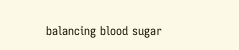balancing blood sugar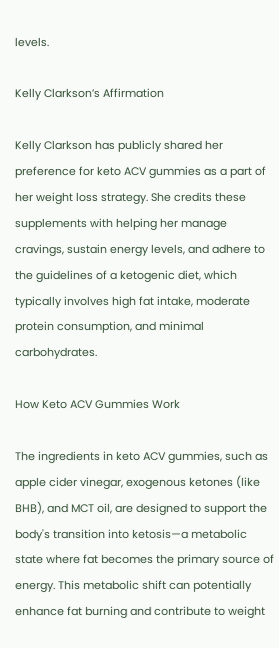levels.

Kelly Clarkson’s Affirmation

Kelly Clarkson has publicly shared her preference for keto ACV gummies as a part of her weight loss strategy. She credits these supplements with helping her manage cravings, sustain energy levels, and adhere to the guidelines of a ketogenic diet, which typically involves high fat intake, moderate protein consumption, and minimal carbohydrates.

How Keto ACV Gummies Work

The ingredients in keto ACV gummies, such as apple cider vinegar, exogenous ketones (like BHB), and MCT oil, are designed to support the body's transition into ketosis—a metabolic state where fat becomes the primary source of energy. This metabolic shift can potentially enhance fat burning and contribute to weight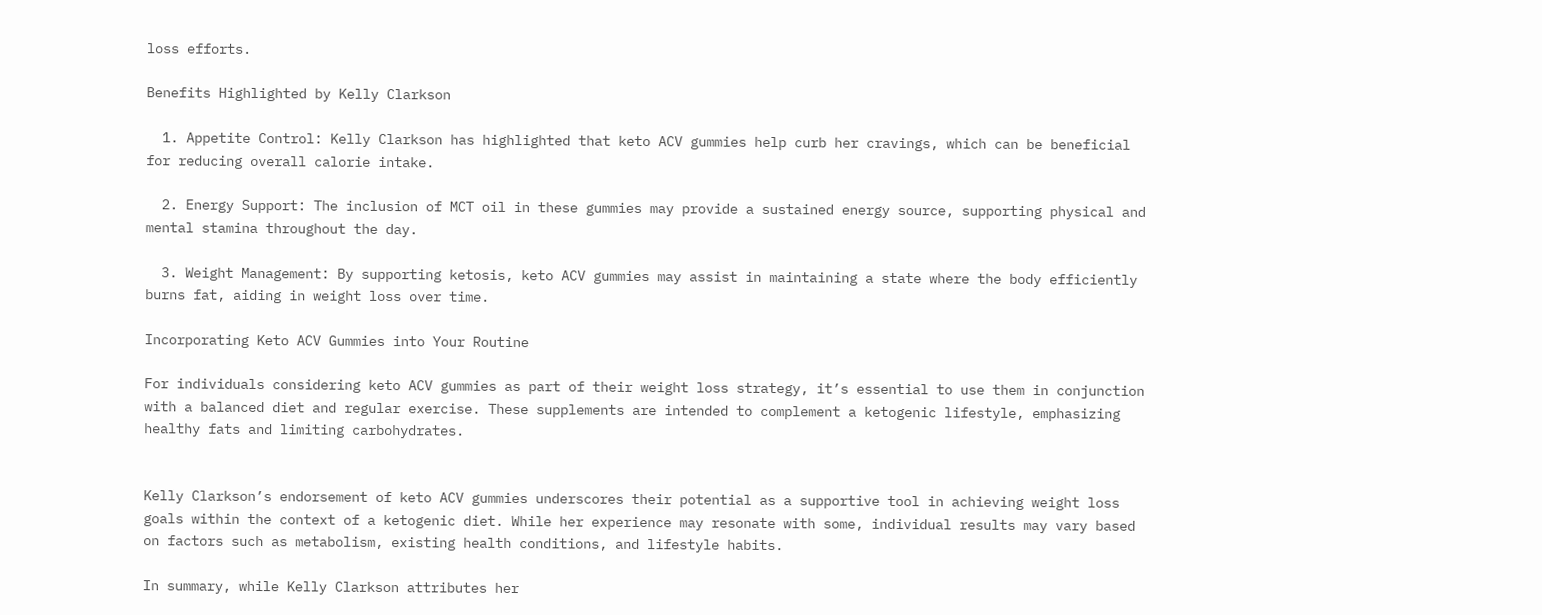loss efforts.

Benefits Highlighted by Kelly Clarkson

  1. Appetite Control: Kelly Clarkson has highlighted that keto ACV gummies help curb her cravings, which can be beneficial for reducing overall calorie intake.

  2. Energy Support: The inclusion of MCT oil in these gummies may provide a sustained energy source, supporting physical and mental stamina throughout the day.

  3. Weight Management: By supporting ketosis, keto ACV gummies may assist in maintaining a state where the body efficiently burns fat, aiding in weight loss over time.

Incorporating Keto ACV Gummies into Your Routine

For individuals considering keto ACV gummies as part of their weight loss strategy, it’s essential to use them in conjunction with a balanced diet and regular exercise. These supplements are intended to complement a ketogenic lifestyle, emphasizing healthy fats and limiting carbohydrates.


Kelly Clarkson’s endorsement of keto ACV gummies underscores their potential as a supportive tool in achieving weight loss goals within the context of a ketogenic diet. While her experience may resonate with some, individual results may vary based on factors such as metabolism, existing health conditions, and lifestyle habits.

In summary, while Kelly Clarkson attributes her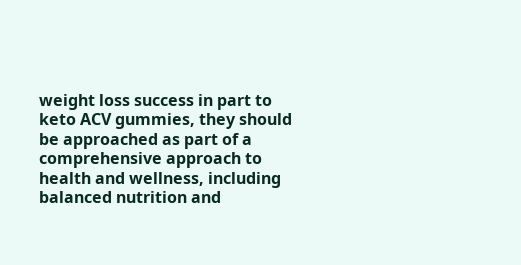weight loss success in part to keto ACV gummies, they should be approached as part of a comprehensive approach to health and wellness, including balanced nutrition and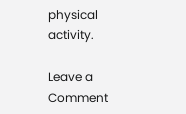physical activity.

Leave a Comment